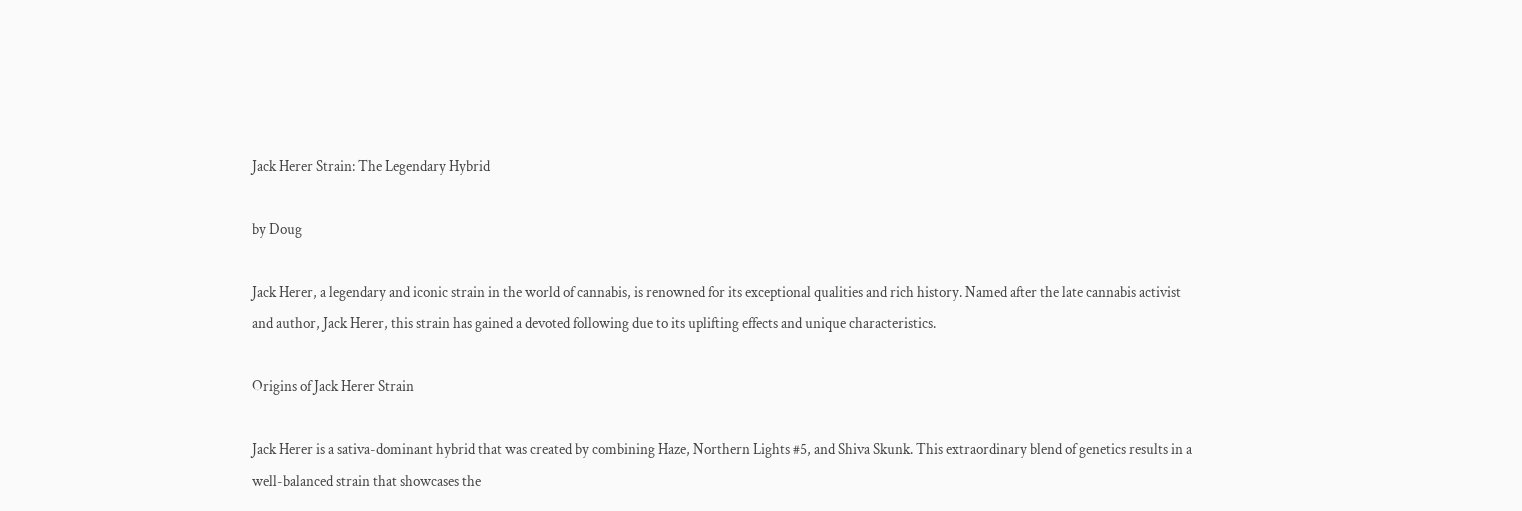Jack Herer Strain: The Legendary Hybrid

by Doug

Jack Herer, a legendary and iconic strain in the world of cannabis, is renowned for its exceptional qualities and rich history. Named after the late cannabis activist and author, Jack Herer, this strain has gained a devoted following due to its uplifting effects and unique characteristics.

Origins of Jack Herer Strain

Jack Herer is a sativa-dominant hybrid that was created by combining Haze, Northern Lights #5, and Shiva Skunk. This extraordinary blend of genetics results in a well-balanced strain that showcases the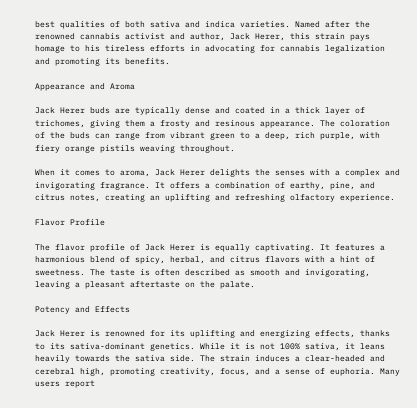best qualities of both sativa and indica varieties. Named after the renowned cannabis activist and author, Jack Herer, this strain pays homage to his tireless efforts in advocating for cannabis legalization and promoting its benefits.

Appearance and Aroma

Jack Herer buds are typically dense and coated in a thick layer of trichomes, giving them a frosty and resinous appearance. The coloration of the buds can range from vibrant green to a deep, rich purple, with fiery orange pistils weaving throughout.

When it comes to aroma, Jack Herer delights the senses with a complex and invigorating fragrance. It offers a combination of earthy, pine, and citrus notes, creating an uplifting and refreshing olfactory experience.

Flavor Profile

The flavor profile of Jack Herer is equally captivating. It features a harmonious blend of spicy, herbal, and citrus flavors with a hint of sweetness. The taste is often described as smooth and invigorating, leaving a pleasant aftertaste on the palate.

Potency and Effects

Jack Herer is renowned for its uplifting and energizing effects, thanks to its sativa-dominant genetics. While it is not 100% sativa, it leans heavily towards the sativa side. The strain induces a clear-headed and cerebral high, promoting creativity, focus, and a sense of euphoria. Many users report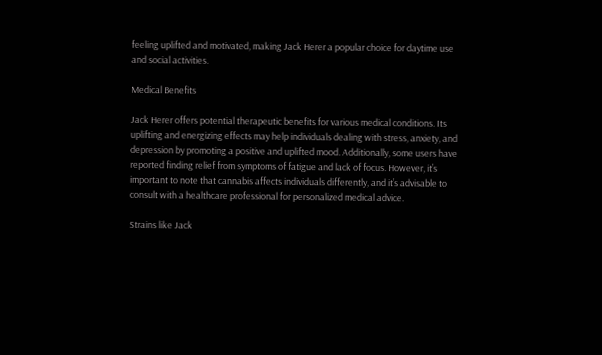feeling uplifted and motivated, making Jack Herer a popular choice for daytime use and social activities.

Medical Benefits

Jack Herer offers potential therapeutic benefits for various medical conditions. Its uplifting and energizing effects may help individuals dealing with stress, anxiety, and depression by promoting a positive and uplifted mood. Additionally, some users have reported finding relief from symptoms of fatigue and lack of focus. However, it’s important to note that cannabis affects individuals differently, and it’s advisable to consult with a healthcare professional for personalized medical advice.

Strains like Jack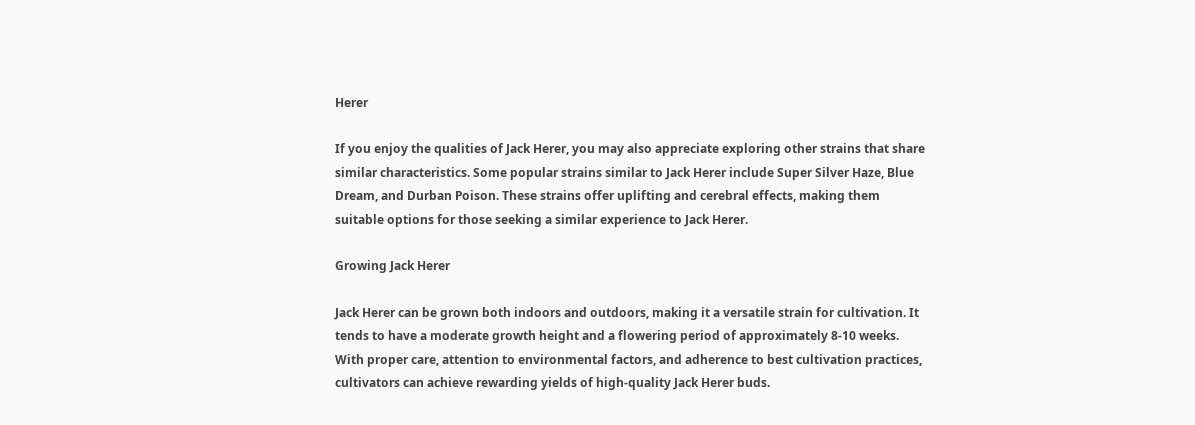Herer

If you enjoy the qualities of Jack Herer, you may also appreciate exploring other strains that share similar characteristics. Some popular strains similar to Jack Herer include Super Silver Haze, Blue Dream, and Durban Poison. These strains offer uplifting and cerebral effects, making them suitable options for those seeking a similar experience to Jack Herer.

Growing Jack Herer

Jack Herer can be grown both indoors and outdoors, making it a versatile strain for cultivation. It tends to have a moderate growth height and a flowering period of approximately 8-10 weeks. With proper care, attention to environmental factors, and adherence to best cultivation practices, cultivators can achieve rewarding yields of high-quality Jack Herer buds.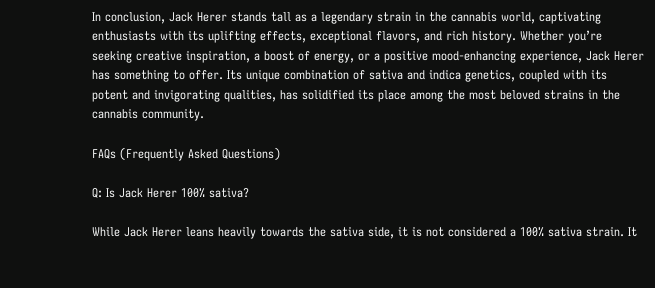In conclusion, Jack Herer stands tall as a legendary strain in the cannabis world, captivating enthusiasts with its uplifting effects, exceptional flavors, and rich history. Whether you’re seeking creative inspiration, a boost of energy, or a positive mood-enhancing experience, Jack Herer has something to offer. Its unique combination of sativa and indica genetics, coupled with its potent and invigorating qualities, has solidified its place among the most beloved strains in the cannabis community.

FAQs (Frequently Asked Questions)

Q: Is Jack Herer 100% sativa?

While Jack Herer leans heavily towards the sativa side, it is not considered a 100% sativa strain. It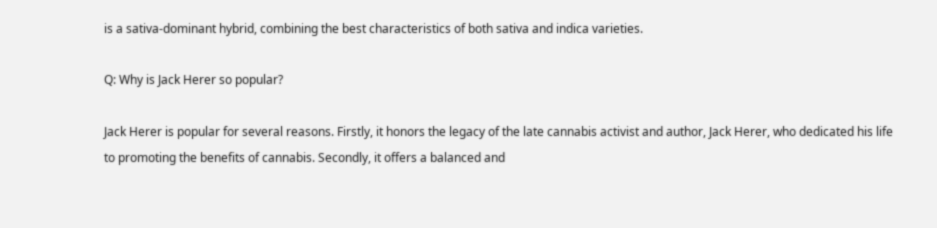is a sativa-dominant hybrid, combining the best characteristics of both sativa and indica varieties.

Q: Why is Jack Herer so popular?

Jack Herer is popular for several reasons. Firstly, it honors the legacy of the late cannabis activist and author, Jack Herer, who dedicated his life to promoting the benefits of cannabis. Secondly, it offers a balanced and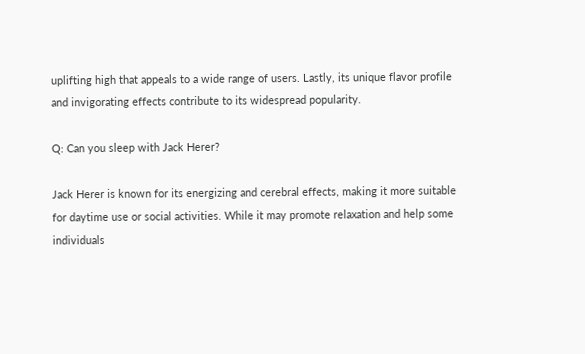uplifting high that appeals to a wide range of users. Lastly, its unique flavor profile and invigorating effects contribute to its widespread popularity.

Q: Can you sleep with Jack Herer?

Jack Herer is known for its energizing and cerebral effects, making it more suitable for daytime use or social activities. While it may promote relaxation and help some individuals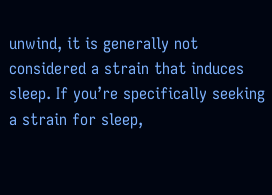unwind, it is generally not considered a strain that induces sleep. If you’re specifically seeking a strain for sleep,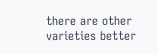there are other varieties better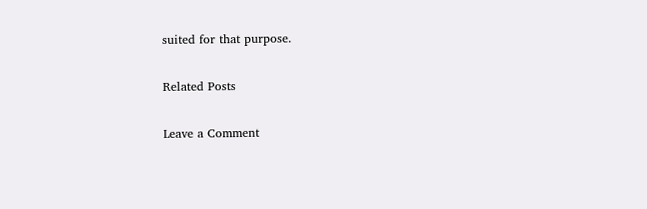suited for that purpose.

Related Posts

Leave a Comment